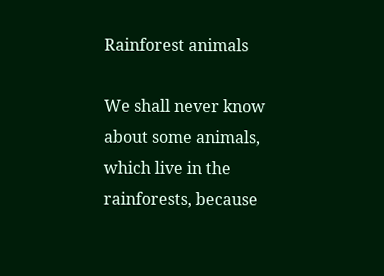Rainforest animals

We shall never know about some animals, which live in the rainforests, because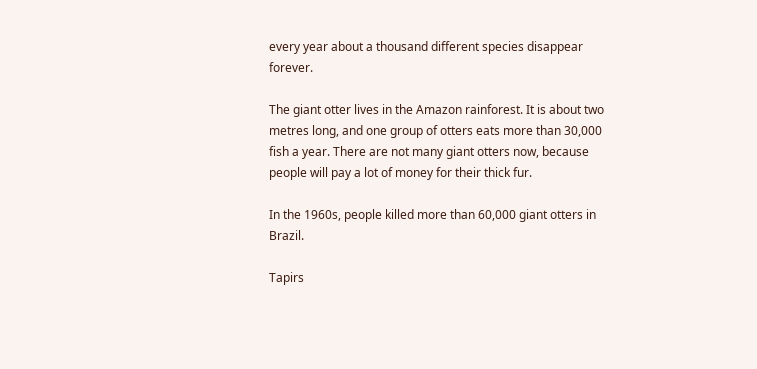every year about a thousand different species disappear forever.

The giant otter lives in the Amazon rainforest. It is about two metres long, and one group of otters eats more than 30,000 fish a year. There are not many giant otters now, because people will pay a lot of money for their thick fur.

In the 1960s, people killed more than 60,000 giant otters in Brazil.

Tapirs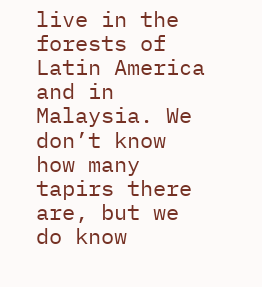live in the forests of Latin America and in Malaysia. We don’t know how many tapirs there are, but we do know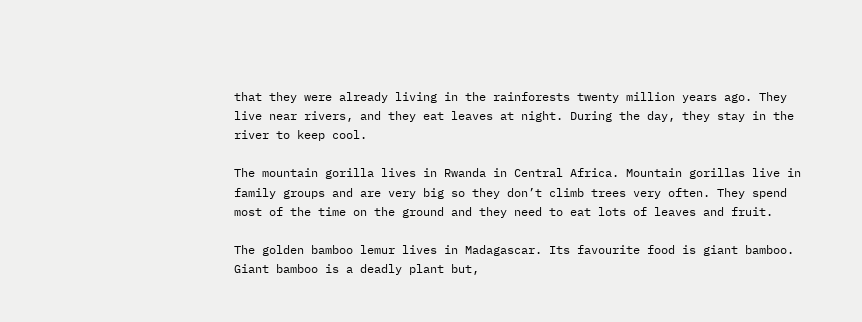that they were already living in the rainforests twenty million years ago. They live near rivers, and they eat leaves at night. During the day, they stay in the river to keep cool.

The mountain gorilla lives in Rwanda in Central Africa. Mountain gorillas live in family groups and are very big so they don’t climb trees very often. They spend most of the time on the ground and they need to eat lots of leaves and fruit.

The golden bamboo lemur lives in Madagascar. Its favourite food is giant bamboo. Giant bamboo is a deadly plant but,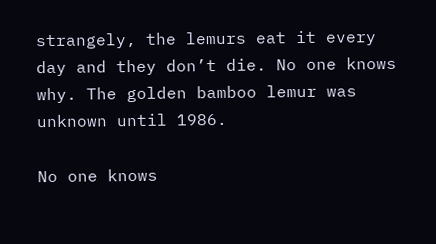strangely, the lemurs eat it every day and they don’t die. No one knows why. The golden bamboo lemur was unknown until 1986.

No one knows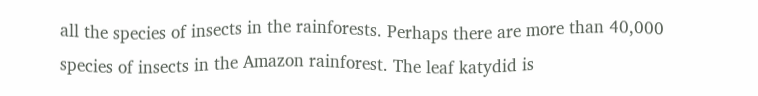all the species of insects in the rainforests. Perhaps there are more than 40,000 species of insects in the Amazon rainforest. The leaf katydid is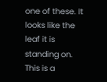one of these. It looks like the leaf it is standing on. This is a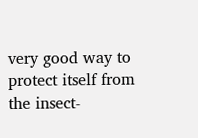very good way to protect itself from the insect-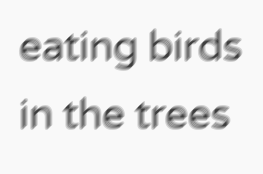eating birds in the trees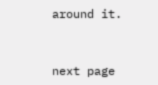around it.


next page